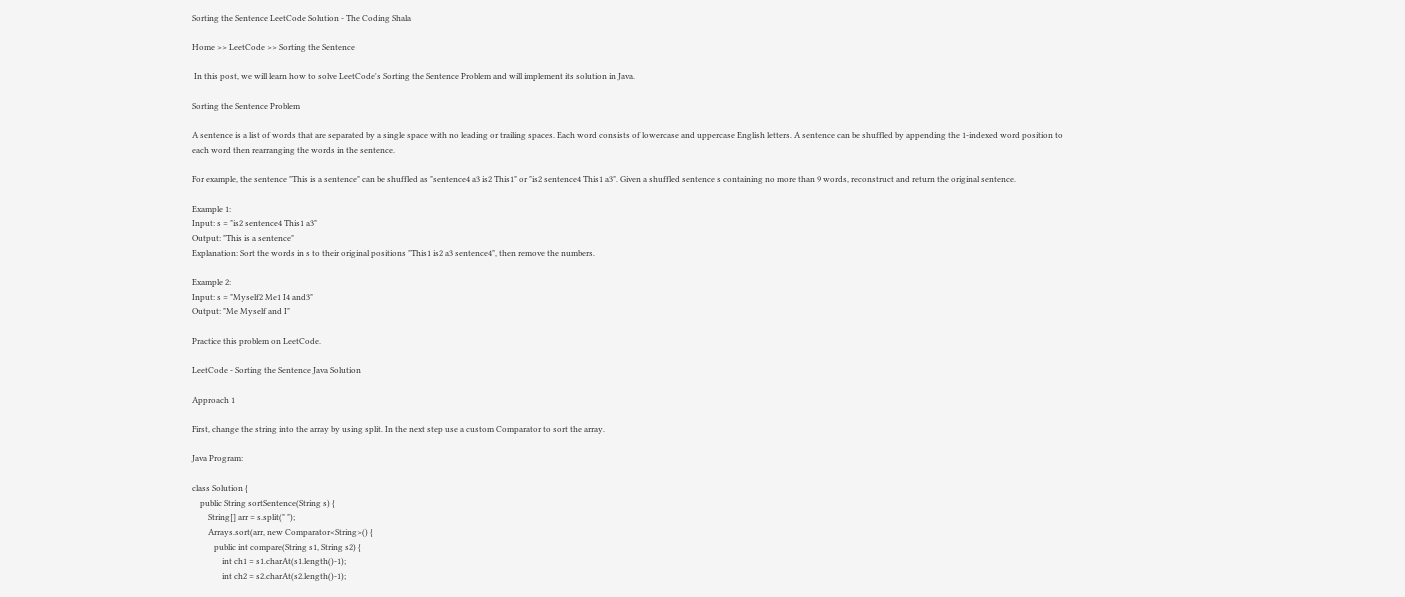Sorting the Sentence LeetCode Solution - The Coding Shala

Home >> LeetCode >> Sorting the Sentence

 In this post, we will learn how to solve LeetCode's Sorting the Sentence Problem and will implement its solution in Java.

Sorting the Sentence Problem

A sentence is a list of words that are separated by a single space with no leading or trailing spaces. Each word consists of lowercase and uppercase English letters. A sentence can be shuffled by appending the 1-indexed word position to each word then rearranging the words in the sentence.

For example, the sentence "This is a sentence" can be shuffled as "sentence4 a3 is2 This1" or "is2 sentence4 This1 a3". Given a shuffled sentence s containing no more than 9 words, reconstruct and return the original sentence.

Example 1:
Input: s = "is2 sentence4 This1 a3"
Output: "This is a sentence"
Explanation: Sort the words in s to their original positions "This1 is2 a3 sentence4", then remove the numbers.

Example 2:
Input: s = "Myself2 Me1 I4 and3"
Output: "Me Myself and I"

Practice this problem on LeetCode.

LeetCode - Sorting the Sentence Java Solution

Approach 1

First, change the string into the array by using split. In the next step use a custom Comparator to sort the array.

Java Program:

class Solution {
    public String sortSentence(String s) {
        String[] arr = s.split(" ");
        Arrays.sort(arr, new Comparator<String>() {
           public int compare(String s1, String s2) {
               int ch1 = s1.charAt(s1.length()-1);
               int ch2 = s2.charAt(s2.length()-1);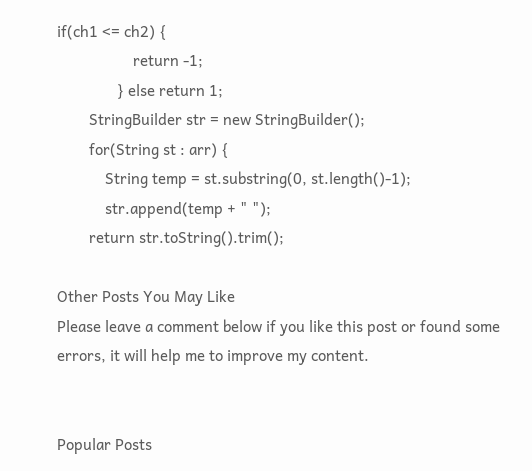if(ch1 <= ch2) {
                   return -1;
               } else return 1;
        StringBuilder str = new StringBuilder();
        for(String st : arr) {
            String temp = st.substring(0, st.length()-1);
            str.append(temp + " ");
        return str.toString().trim();

Other Posts You May Like
Please leave a comment below if you like this post or found some errors, it will help me to improve my content.


Popular Posts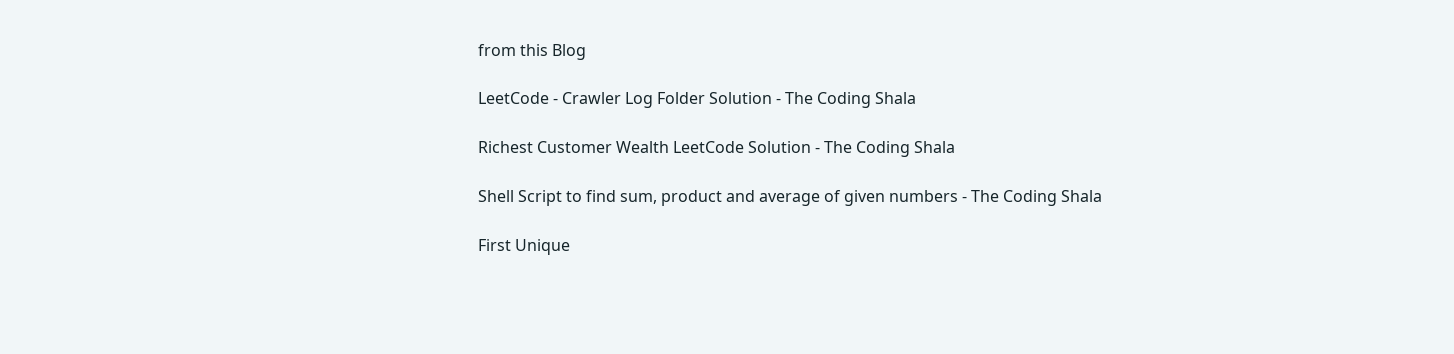from this Blog

LeetCode - Crawler Log Folder Solution - The Coding Shala

Richest Customer Wealth LeetCode Solution - The Coding Shala

Shell Script to find sum, product and average of given numbers - The Coding Shala

First Unique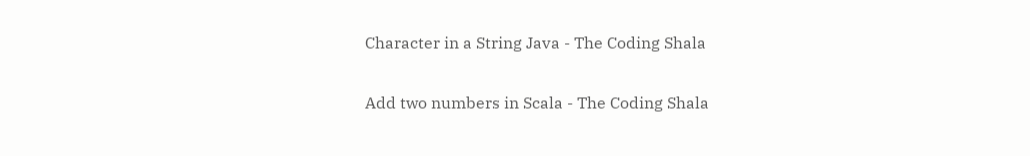Character in a String Java - The Coding Shala

Add two numbers in Scala - The Coding Shala